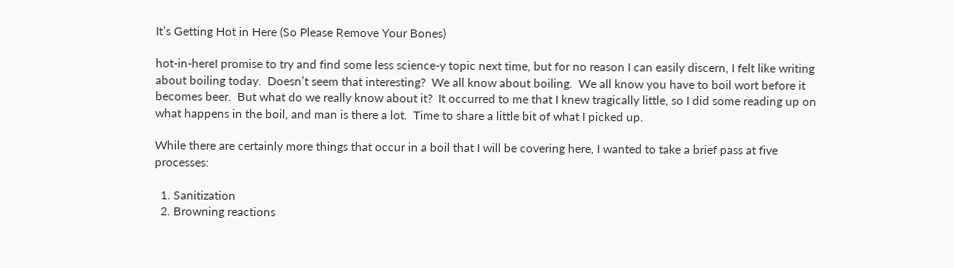It’s Getting Hot in Here (So Please Remove Your Bones)

hot-in-hereI promise to try and find some less science-y topic next time, but for no reason I can easily discern, I felt like writing about boiling today.  Doesn’t seem that interesting?  We all know about boiling.  We all know you have to boil wort before it becomes beer.  But what do we really know about it?  It occurred to me that I knew tragically little, so I did some reading up on what happens in the boil, and man is there a lot.  Time to share a little bit of what I picked up.

While there are certainly more things that occur in a boil that I will be covering here, I wanted to take a brief pass at five processes:

  1. Sanitization
  2. Browning reactions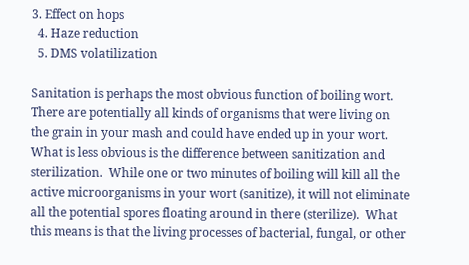3. Effect on hops
  4. Haze reduction
  5. DMS volatilization

Sanitation is perhaps the most obvious function of boiling wort.  There are potentially all kinds of organisms that were living on the grain in your mash and could have ended up in your wort.  What is less obvious is the difference between sanitization and sterilization.  While one or two minutes of boiling will kill all the active microorganisms in your wort (sanitize), it will not eliminate all the potential spores floating around in there (sterilize).  What this means is that the living processes of bacterial, fungal, or other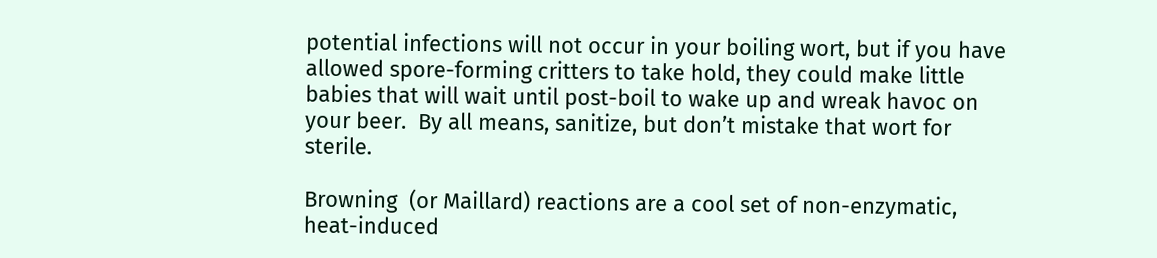potential infections will not occur in your boiling wort, but if you have allowed spore-forming critters to take hold, they could make little babies that will wait until post-boil to wake up and wreak havoc on your beer.  By all means, sanitize, but don’t mistake that wort for sterile.

Browning  (or Maillard) reactions are a cool set of non-enzymatic, heat-induced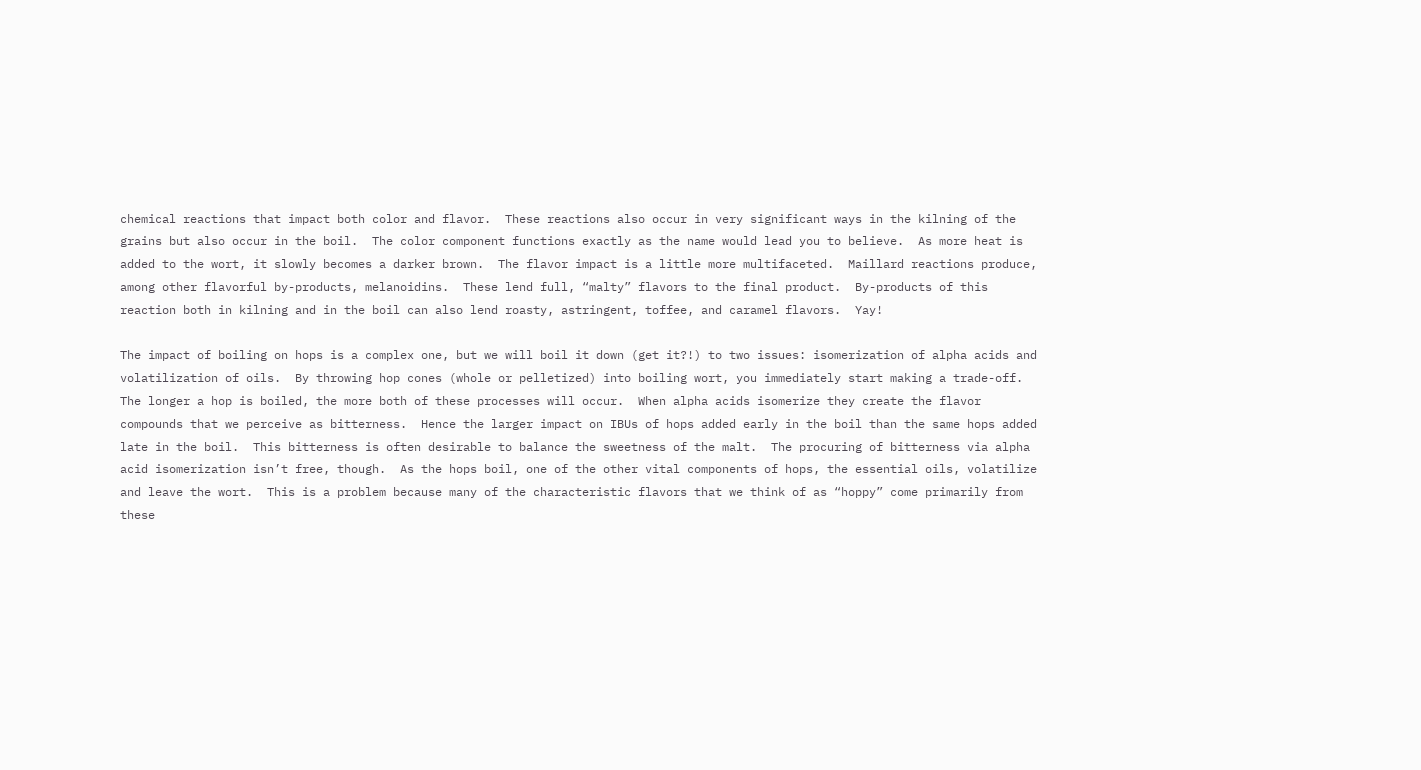chemical reactions that impact both color and flavor.  These reactions also occur in very significant ways in the kilning of the grains but also occur in the boil.  The color component functions exactly as the name would lead you to believe.  As more heat is added to the wort, it slowly becomes a darker brown.  The flavor impact is a little more multifaceted.  Maillard reactions produce, among other flavorful by-products, melanoidins.  These lend full, “malty” flavors to the final product.  By-products of this reaction both in kilning and in the boil can also lend roasty, astringent, toffee, and caramel flavors.  Yay!

The impact of boiling on hops is a complex one, but we will boil it down (get it?!) to two issues: isomerization of alpha acids and volatilization of oils.  By throwing hop cones (whole or pelletized) into boiling wort, you immediately start making a trade-off.  The longer a hop is boiled, the more both of these processes will occur.  When alpha acids isomerize they create the flavor compounds that we perceive as bitterness.  Hence the larger impact on IBUs of hops added early in the boil than the same hops added late in the boil.  This bitterness is often desirable to balance the sweetness of the malt.  The procuring of bitterness via alpha acid isomerization isn’t free, though.  As the hops boil, one of the other vital components of hops, the essential oils, volatilize and leave the wort.  This is a problem because many of the characteristic flavors that we think of as “hoppy” come primarily from these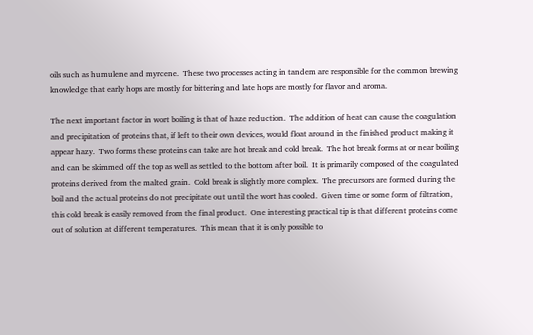oils such as humulene and myrcene.  These two processes acting in tandem are responsible for the common brewing knowledge that early hops are mostly for bittering and late hops are mostly for flavor and aroma.

The next important factor in wort boiling is that of haze reduction.  The addition of heat can cause the coagulation and precipitation of proteins that, if left to their own devices, would float around in the finished product making it appear hazy.  Two forms these proteins can take are hot break and cold break.  The hot break forms at or near boiling and can be skimmed off the top as well as settled to the bottom after boil.  It is primarily composed of the coagulated proteins derived from the malted grain.  Cold break is slightly more complex.  The precursors are formed during the boil and the actual proteins do not precipitate out until the wort has cooled.  Given time or some form of filtration, this cold break is easily removed from the final product.  One interesting practical tip is that different proteins come out of solution at different temperatures.  This mean that it is only possible to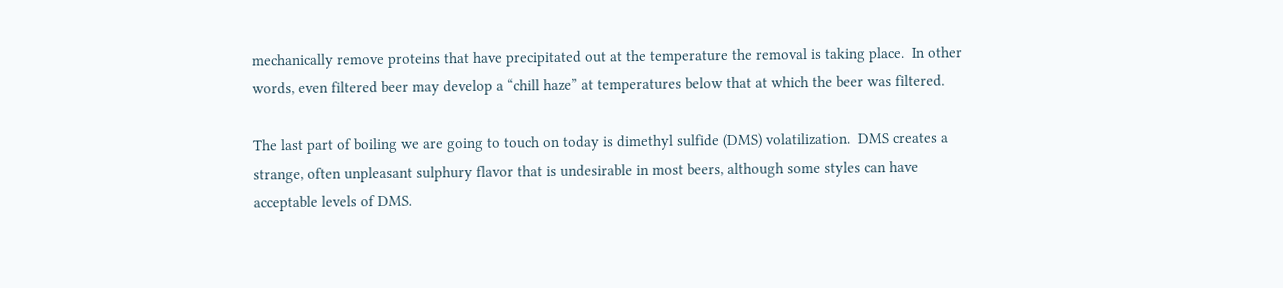mechanically remove proteins that have precipitated out at the temperature the removal is taking place.  In other words, even filtered beer may develop a “chill haze” at temperatures below that at which the beer was filtered.

The last part of boiling we are going to touch on today is dimethyl sulfide (DMS) volatilization.  DMS creates a strange, often unpleasant sulphury flavor that is undesirable in most beers, although some styles can have acceptable levels of DMS.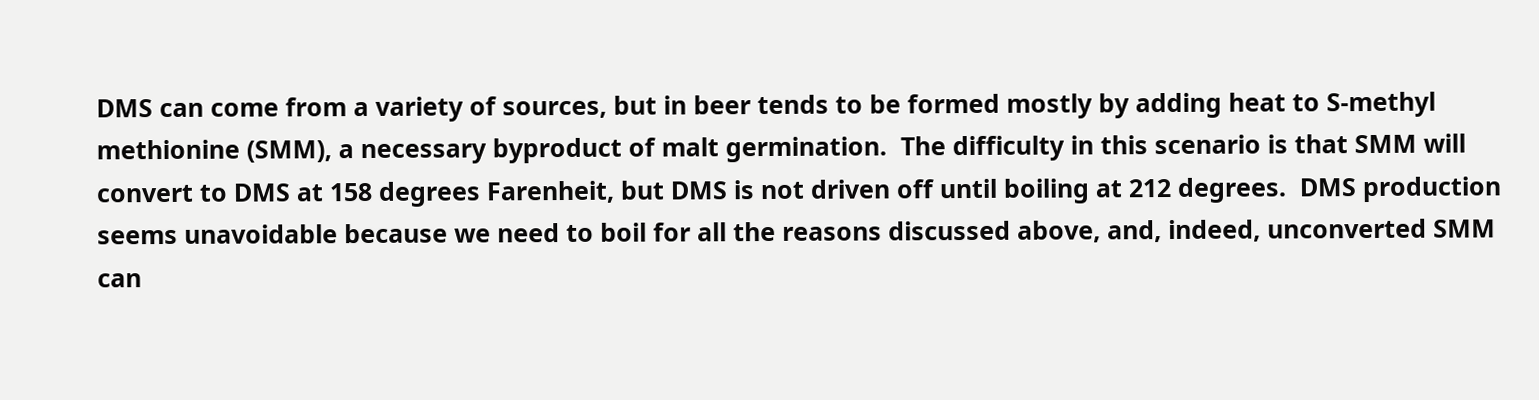DMS can come from a variety of sources, but in beer tends to be formed mostly by adding heat to S-methyl methionine (SMM), a necessary byproduct of malt germination.  The difficulty in this scenario is that SMM will convert to DMS at 158 degrees Farenheit, but DMS is not driven off until boiling at 212 degrees.  DMS production seems unavoidable because we need to boil for all the reasons discussed above, and, indeed, unconverted SMM can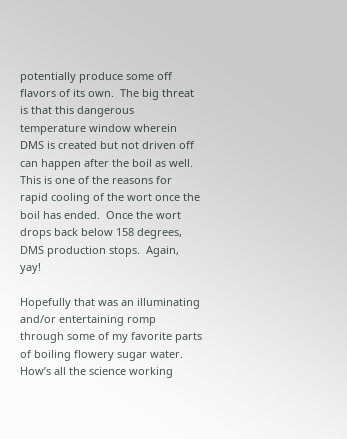potentially produce some off flavors of its own.  The big threat is that this dangerous temperature window wherein DMS is created but not driven off can happen after the boil as well.  This is one of the reasons for rapid cooling of the wort once the boil has ended.  Once the wort drops back below 158 degrees, DMS production stops.  Again, yay!

Hopefully that was an illuminating and/or entertaining romp through some of my favorite parts of boiling flowery sugar water.  How’s all the science working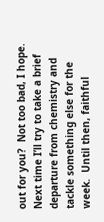out for you?  Not too bad, I hope.  Next time I’ll try to take a brief departure from chemistry and tackle something else for the week.  Until then, faithful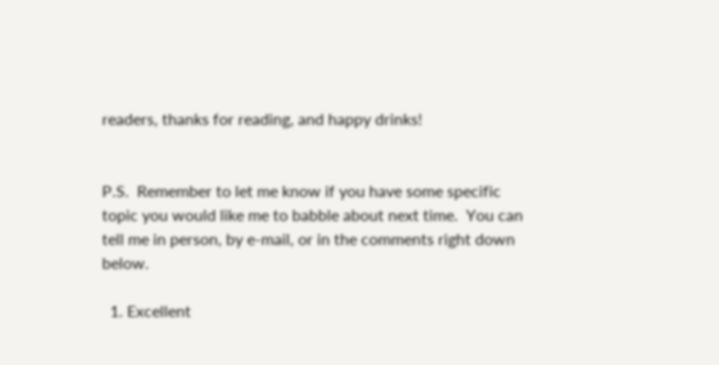readers, thanks for reading, and happy drinks!


P.S.  Remember to let me know if you have some specific topic you would like me to babble about next time.  You can tell me in person, by e-mail, or in the comments right down below.

  1. Excellent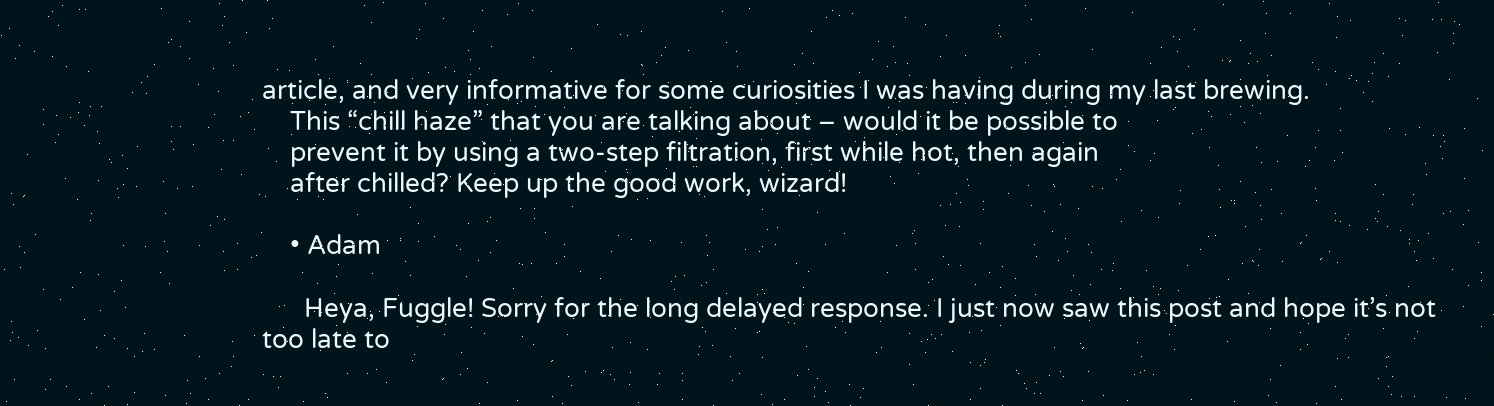article, and very informative for some curiosities I was having during my last brewing.
    This “chill haze” that you are talking about – would it be possible to
    prevent it by using a two-step filtration, first while hot, then again
    after chilled? Keep up the good work, wizard!

    • Adam

      Heya, Fuggle! Sorry for the long delayed response. I just now saw this post and hope it’s not too late to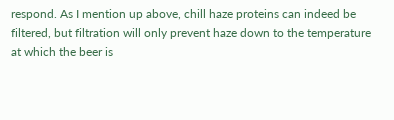respond. As I mention up above, chill haze proteins can indeed be filtered, but filtration will only prevent haze down to the temperature at which the beer is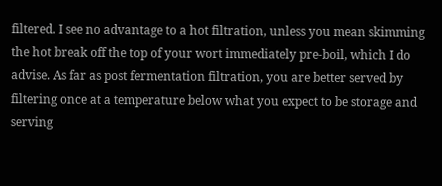filtered. I see no advantage to a hot filtration, unless you mean skimming the hot break off the top of your wort immediately pre-boil, which I do advise. As far as post fermentation filtration, you are better served by filtering once at a temperature below what you expect to be storage and serving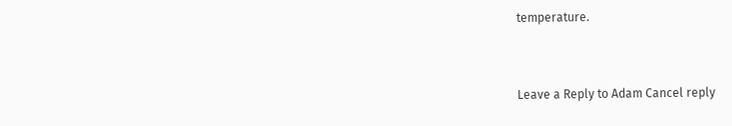temperature.


Leave a Reply to Adam Cancel reply